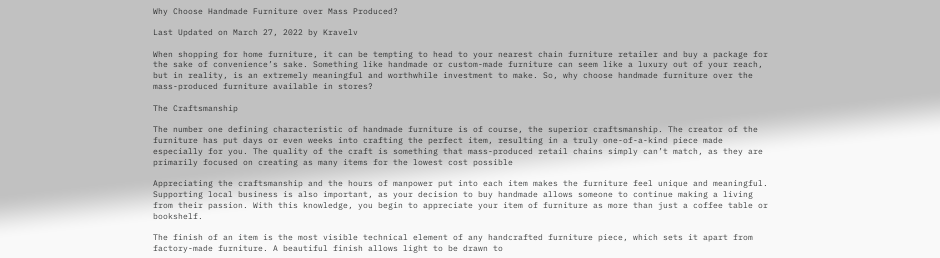Why Choose Handmade Furniture over Mass Produced?

Last Updated on March 27, 2022 by Kravelv

When shopping for home furniture, it can be tempting to head to your nearest chain furniture retailer and buy a package for the sake of convenience’s sake. Something like handmade or custom-made furniture can seem like a luxury out of your reach, but in reality, is an extremely meaningful and worthwhile investment to make. So, why choose handmade furniture over the mass-produced furniture available in stores?

The Craftsmanship

The number one defining characteristic of handmade furniture is of course, the superior craftsmanship. The creator of the furniture has put days or even weeks into crafting the perfect item, resulting in a truly one-of-a-kind piece made especially for you. The quality of the craft is something that mass-produced retail chains simply can’t match, as they are primarily focused on creating as many items for the lowest cost possible

Appreciating the craftsmanship and the hours of manpower put into each item makes the furniture feel unique and meaningful. Supporting local business is also important, as your decision to buy handmade allows someone to continue making a living from their passion. With this knowledge, you begin to appreciate your item of furniture as more than just a coffee table or bookshelf.

The finish of an item is the most visible technical element of any handcrafted furniture piece, which sets it apart from factory-made furniture. A beautiful finish allows light to be drawn to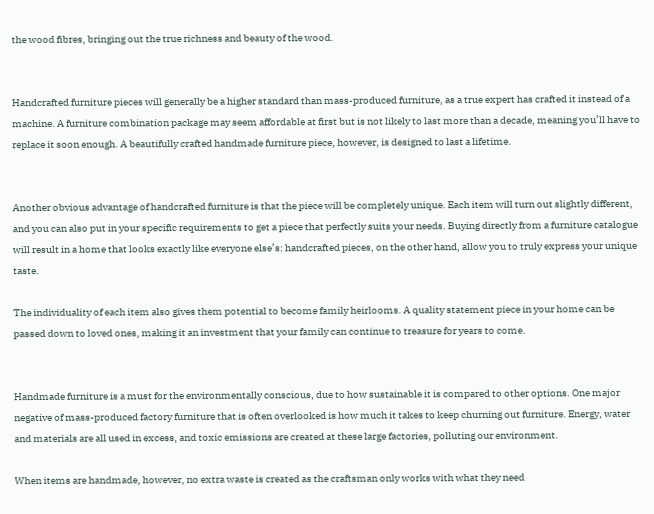the wood fibres, bringing out the true richness and beauty of the wood.


Handcrafted furniture pieces will generally be a higher standard than mass-produced furniture, as a true expert has crafted it instead of a machine. A furniture combination package may seem affordable at first but is not likely to last more than a decade, meaning you’ll have to replace it soon enough. A beautifully crafted handmade furniture piece, however, is designed to last a lifetime.


Another obvious advantage of handcrafted furniture is that the piece will be completely unique. Each item will turn out slightly different, and you can also put in your specific requirements to get a piece that perfectly suits your needs. Buying directly from a furniture catalogue will result in a home that looks exactly like everyone else’s: handcrafted pieces, on the other hand, allow you to truly express your unique taste.

The individuality of each item also gives them potential to become family heirlooms. A quality statement piece in your home can be passed down to loved ones, making it an investment that your family can continue to treasure for years to come.


Handmade furniture is a must for the environmentally conscious, due to how sustainable it is compared to other options. One major negative of mass-produced factory furniture that is often overlooked is how much it takes to keep churning out furniture. Energy, water and materials are all used in excess, and toxic emissions are created at these large factories, polluting our environment.

When items are handmade, however, no extra waste is created as the craftsman only works with what they need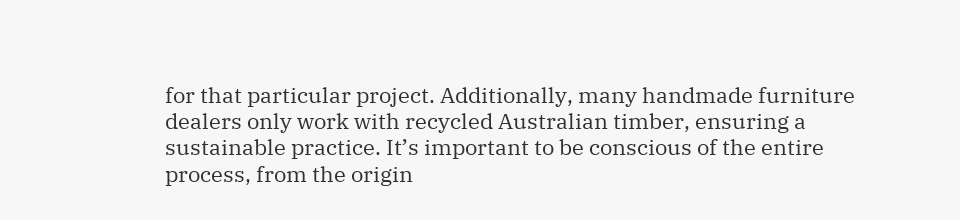for that particular project. Additionally, many handmade furniture dealers only work with recycled Australian timber, ensuring a sustainable practice. It’s important to be conscious of the entire process, from the origin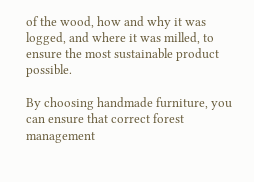of the wood, how and why it was logged, and where it was milled, to ensure the most sustainable product possible.

By choosing handmade furniture, you can ensure that correct forest management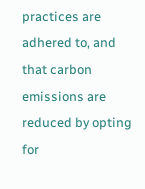practices are adhered to, and that carbon emissions are reduced by opting for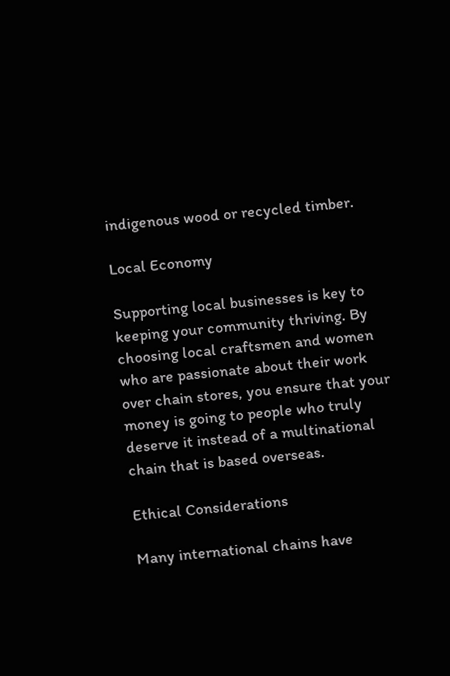indigenous wood or recycled timber.

Local Economy

Supporting local businesses is key to keeping your community thriving. By choosing local craftsmen and women who are passionate about their work over chain stores, you ensure that your money is going to people who truly deserve it instead of a multinational chain that is based overseas.

Ethical Considerations

Many international chains have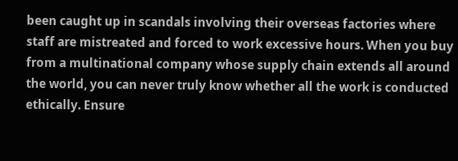been caught up in scandals involving their overseas factories where staff are mistreated and forced to work excessive hours. When you buy from a multinational company whose supply chain extends all around the world, you can never truly know whether all the work is conducted ethically. Ensure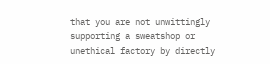that you are not unwittingly supporting a sweatshop or unethical factory by directly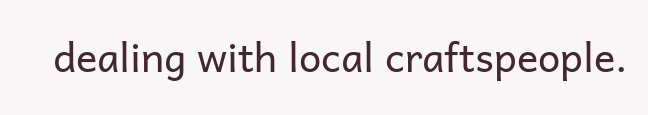dealing with local craftspeople.